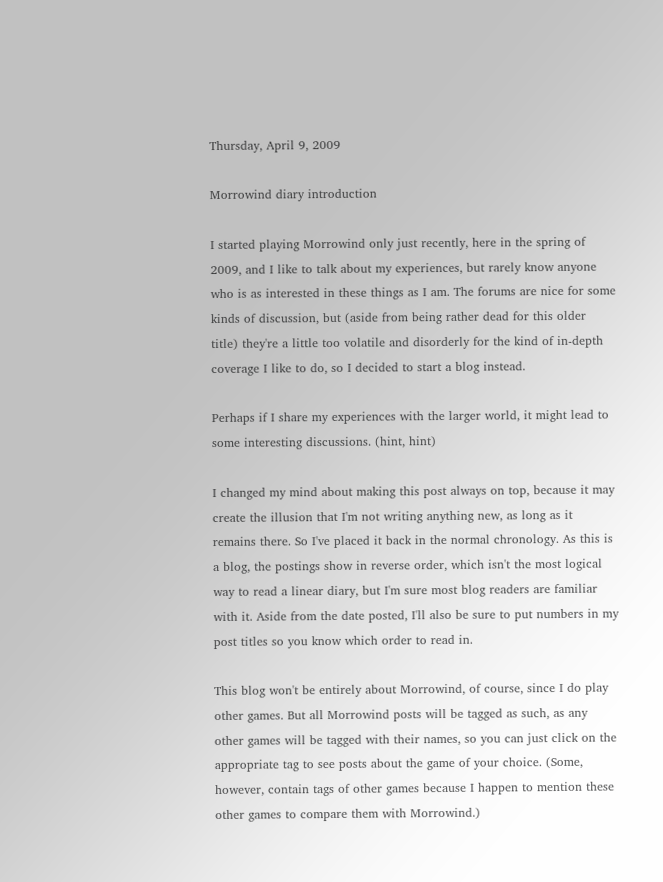Thursday, April 9, 2009

Morrowind diary introduction

I started playing Morrowind only just recently, here in the spring of 2009, and I like to talk about my experiences, but rarely know anyone who is as interested in these things as I am. The forums are nice for some kinds of discussion, but (aside from being rather dead for this older title) they're a little too volatile and disorderly for the kind of in-depth coverage I like to do, so I decided to start a blog instead.

Perhaps if I share my experiences with the larger world, it might lead to some interesting discussions. (hint, hint)

I changed my mind about making this post always on top, because it may create the illusion that I'm not writing anything new, as long as it remains there. So I've placed it back in the normal chronology. As this is a blog, the postings show in reverse order, which isn't the most logical way to read a linear diary, but I'm sure most blog readers are familiar with it. Aside from the date posted, I'll also be sure to put numbers in my post titles so you know which order to read in.

This blog won't be entirely about Morrowind, of course, since I do play other games. But all Morrowind posts will be tagged as such, as any other games will be tagged with their names, so you can just click on the appropriate tag to see posts about the game of your choice. (Some, however, contain tags of other games because I happen to mention these other games to compare them with Morrowind.)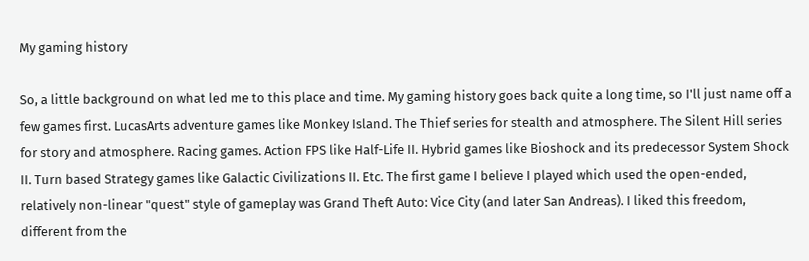My gaming history

So, a little background on what led me to this place and time. My gaming history goes back quite a long time, so I'll just name off a few games first. LucasArts adventure games like Monkey Island. The Thief series for stealth and atmosphere. The Silent Hill series for story and atmosphere. Racing games. Action FPS like Half-Life II. Hybrid games like Bioshock and its predecessor System Shock II. Turn based Strategy games like Galactic Civilizations II. Etc. The first game I believe I played which used the open-ended, relatively non-linear "quest" style of gameplay was Grand Theft Auto: Vice City (and later San Andreas). I liked this freedom, different from the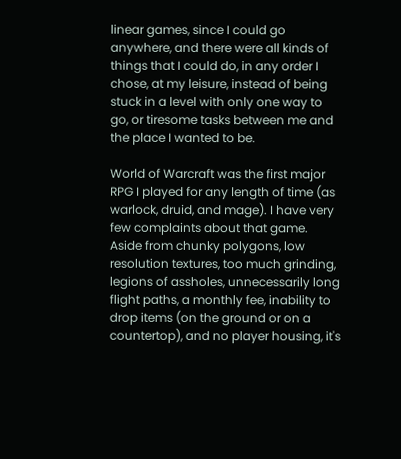linear games, since I could go anywhere, and there were all kinds of things that I could do, in any order I chose, at my leisure, instead of being stuck in a level with only one way to go, or tiresome tasks between me and the place I wanted to be.

World of Warcraft was the first major RPG I played for any length of time (as warlock, druid, and mage). I have very few complaints about that game. Aside from chunky polygons, low resolution textures, too much grinding, legions of assholes, unnecessarily long flight paths, a monthly fee, inability to drop items (on the ground or on a countertop), and no player housing, it's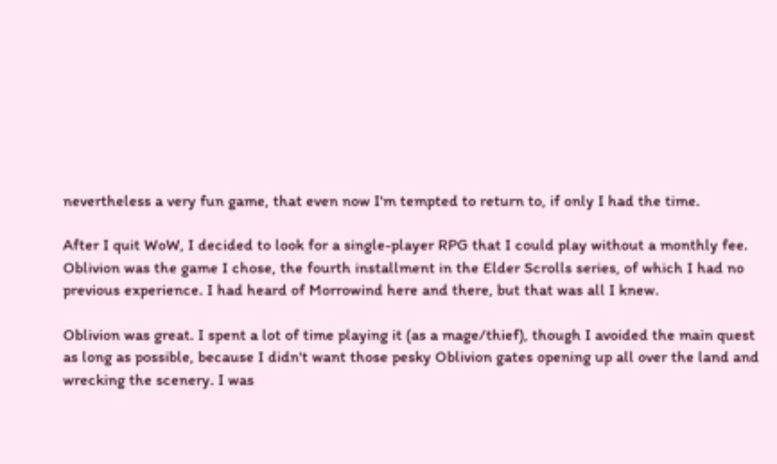nevertheless a very fun game, that even now I'm tempted to return to, if only I had the time.

After I quit WoW, I decided to look for a single-player RPG that I could play without a monthly fee. Oblivion was the game I chose, the fourth installment in the Elder Scrolls series, of which I had no previous experience. I had heard of Morrowind here and there, but that was all I knew.

Oblivion was great. I spent a lot of time playing it (as a mage/thief), though I avoided the main quest as long as possible, because I didn't want those pesky Oblivion gates opening up all over the land and wrecking the scenery. I was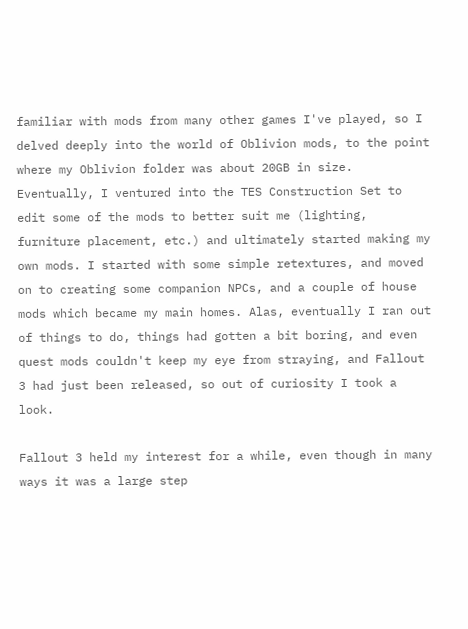familiar with mods from many other games I've played, so I delved deeply into the world of Oblivion mods, to the point where my Oblivion folder was about 20GB in size. Eventually, I ventured into the TES Construction Set to edit some of the mods to better suit me (lighting, furniture placement, etc.) and ultimately started making my own mods. I started with some simple retextures, and moved on to creating some companion NPCs, and a couple of house mods which became my main homes. Alas, eventually I ran out of things to do, things had gotten a bit boring, and even quest mods couldn't keep my eye from straying, and Fallout 3 had just been released, so out of curiosity I took a look.

Fallout 3 held my interest for a while, even though in many ways it was a large step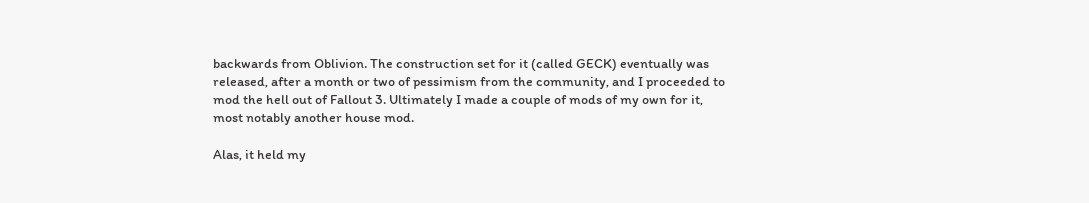backwards from Oblivion. The construction set for it (called GECK) eventually was released, after a month or two of pessimism from the community, and I proceeded to mod the hell out of Fallout 3. Ultimately I made a couple of mods of my own for it, most notably another house mod.

Alas, it held my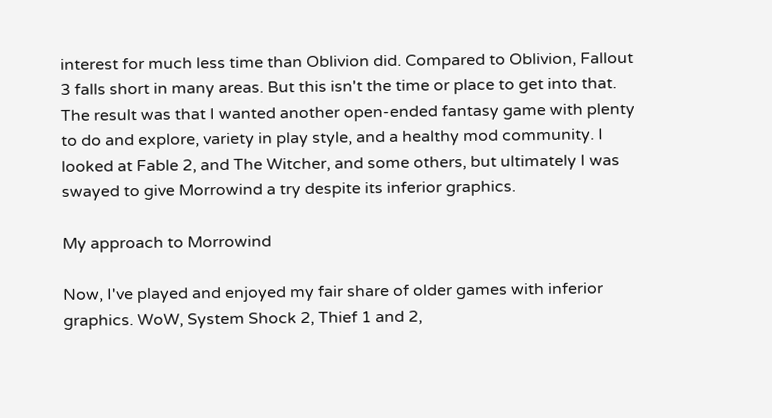interest for much less time than Oblivion did. Compared to Oblivion, Fallout 3 falls short in many areas. But this isn't the time or place to get into that. The result was that I wanted another open-ended fantasy game with plenty to do and explore, variety in play style, and a healthy mod community. I looked at Fable 2, and The Witcher, and some others, but ultimately I was swayed to give Morrowind a try despite its inferior graphics.

My approach to Morrowind

Now, I've played and enjoyed my fair share of older games with inferior graphics. WoW, System Shock 2, Thief 1 and 2,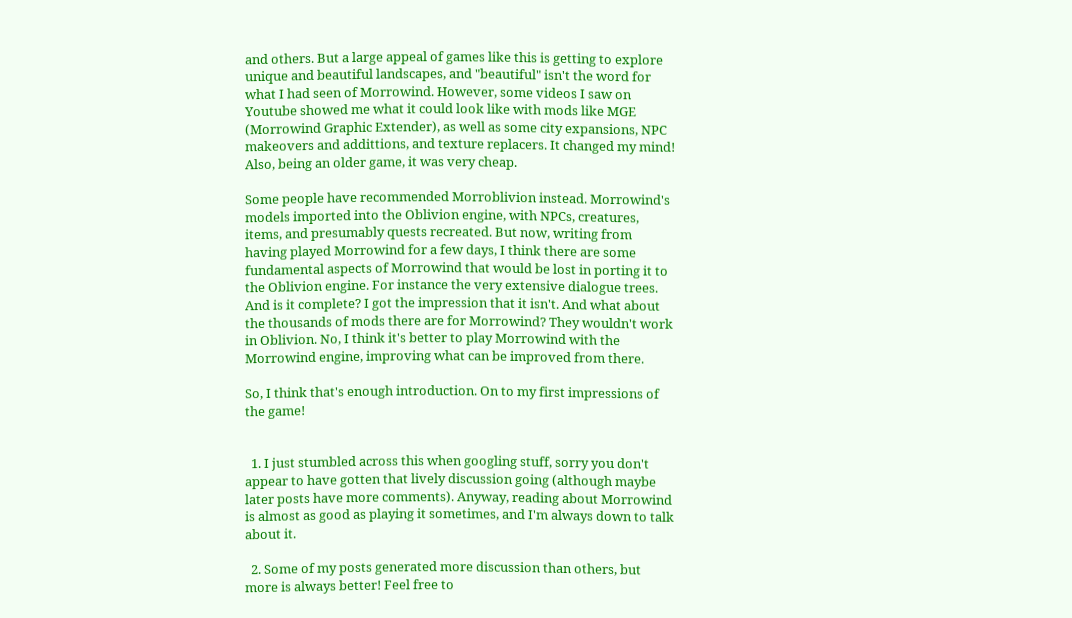and others. But a large appeal of games like this is getting to explore unique and beautiful landscapes, and "beautiful" isn't the word for what I had seen of Morrowind. However, some videos I saw on Youtube showed me what it could look like with mods like MGE (Morrowind Graphic Extender), as well as some city expansions, NPC makeovers and addittions, and texture replacers. It changed my mind! Also, being an older game, it was very cheap.

Some people have recommended Morroblivion instead. Morrowind's models imported into the Oblivion engine, with NPCs, creatures, items, and presumably quests recreated. But now, writing from having played Morrowind for a few days, I think there are some fundamental aspects of Morrowind that would be lost in porting it to the Oblivion engine. For instance the very extensive dialogue trees. And is it complete? I got the impression that it isn't. And what about the thousands of mods there are for Morrowind? They wouldn't work in Oblivion. No, I think it's better to play Morrowind with the Morrowind engine, improving what can be improved from there.

So, I think that's enough introduction. On to my first impressions of the game!


  1. I just stumbled across this when googling stuff, sorry you don't appear to have gotten that lively discussion going (although maybe later posts have more comments). Anyway, reading about Morrowind is almost as good as playing it sometimes, and I'm always down to talk about it.

  2. Some of my posts generated more discussion than others, but more is always better! Feel free to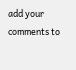add your comments to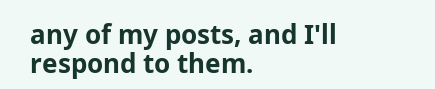any of my posts, and I'll respond to them.